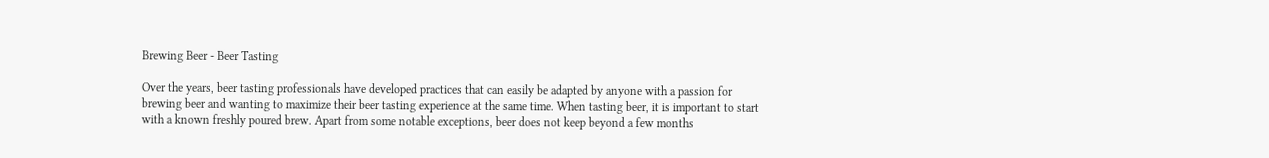Brewing Beer - Beer Tasting

Over the years, beer tasting professionals have developed practices that can easily be adapted by anyone with a passion for brewing beer and wanting to maximize their beer tasting experience at the same time. When tasting beer, it is important to start with a known freshly poured brew. Apart from some notable exceptions, beer does not keep beyond a few months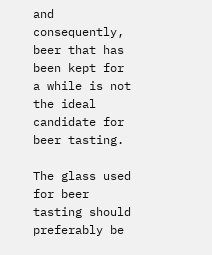and consequently, beer that has been kept for a while is not the ideal candidate for beer tasting.

The glass used for beer tasting should preferably be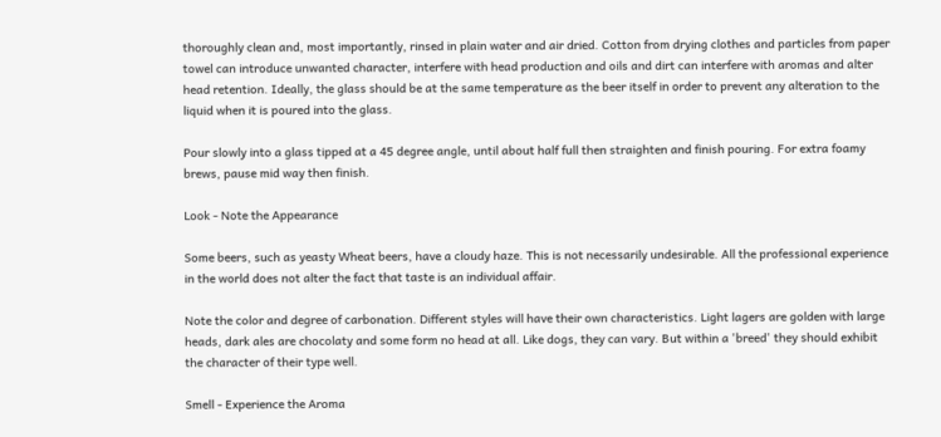thoroughly clean and, most importantly, rinsed in plain water and air dried. Cotton from drying clothes and particles from paper towel can introduce unwanted character, interfere with head production and oils and dirt can interfere with aromas and alter head retention. Ideally, the glass should be at the same temperature as the beer itself in order to prevent any alteration to the liquid when it is poured into the glass.

Pour slowly into a glass tipped at a 45 degree angle, until about half full then straighten and finish pouring. For extra foamy brews, pause mid way then finish.

Look - Note the Appearance

Some beers, such as yeasty Wheat beers, have a cloudy haze. This is not necessarily undesirable. All the professional experience in the world does not alter the fact that taste is an individual affair.

Note the color and degree of carbonation. Different styles will have their own characteristics. Light lagers are golden with large heads, dark ales are chocolaty and some form no head at all. Like dogs, they can vary. But within a 'breed' they should exhibit the character of their type well.

Smell - Experience the Aroma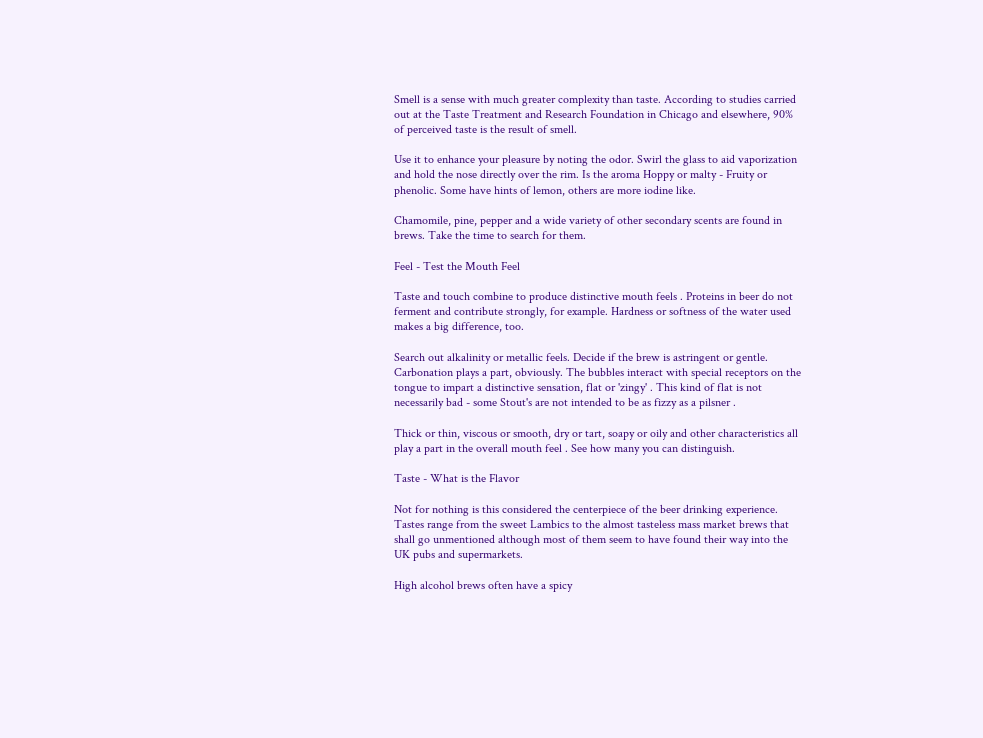Smell is a sense with much greater complexity than taste. According to studies carried out at the Taste Treatment and Research Foundation in Chicago and elsewhere, 90% of perceived taste is the result of smell.

Use it to enhance your pleasure by noting the odor. Swirl the glass to aid vaporization and hold the nose directly over the rim. Is the aroma Hoppy or malty - Fruity or phenolic. Some have hints of lemon, others are more iodine like.

Chamomile, pine, pepper and a wide variety of other secondary scents are found in brews. Take the time to search for them.

Feel - Test the Mouth Feel

Taste and touch combine to produce distinctive mouth feels . Proteins in beer do not ferment and contribute strongly, for example. Hardness or softness of the water used makes a big difference, too.

Search out alkalinity or metallic feels. Decide if the brew is astringent or gentle. Carbonation plays a part, obviously. The bubbles interact with special receptors on the tongue to impart a distinctive sensation, flat or 'zingy' . This kind of flat is not necessarily bad - some Stout's are not intended to be as fizzy as a pilsner .

Thick or thin, viscous or smooth, dry or tart, soapy or oily and other characteristics all play a part in the overall mouth feel . See how many you can distinguish.

Taste - What is the Flavor

Not for nothing is this considered the centerpiece of the beer drinking experience. Tastes range from the sweet Lambics to the almost tasteless mass market brews that shall go unmentioned although most of them seem to have found their way into the UK pubs and supermarkets.

High alcohol brews often have a spicy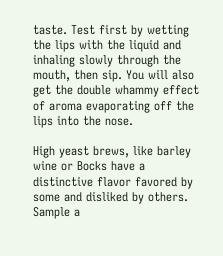taste. Test first by wetting the lips with the liquid and inhaling slowly through the mouth, then sip. You will also get the double whammy effect of aroma evaporating off the lips into the nose.

High yeast brews, like barley wine or Bocks have a distinctive flavor favored by some and disliked by others. Sample a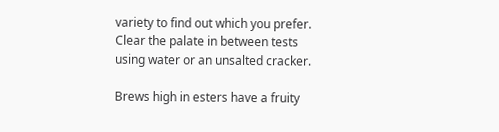variety to find out which you prefer. Clear the palate in between tests using water or an unsalted cracker.

Brews high in esters have a fruity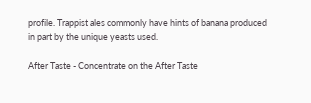profile. Trappist ales commonly have hints of banana produced in part by the unique yeasts used.

After Taste - Concentrate on the After Taste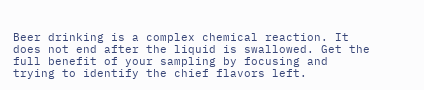Beer drinking is a complex chemical reaction. It does not end after the liquid is swallowed. Get the full benefit of your sampling by focusing and trying to identify the chief flavors left.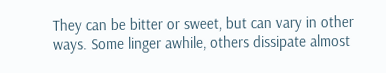They can be bitter or sweet, but can vary in other ways. Some linger awhile, others dissipate almost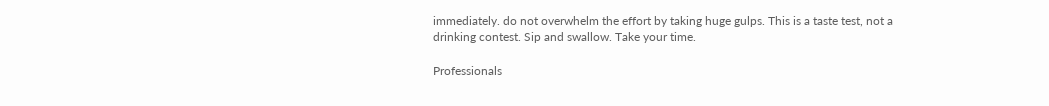immediately. do not overwhelm the effort by taking huge gulps. This is a taste test, not a drinking contest. Sip and swallow. Take your time.

Professionals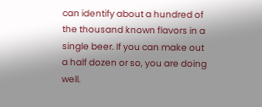can identify about a hundred of the thousand known flavors in a single beer. If you can make out a half dozen or so, you are doing well.